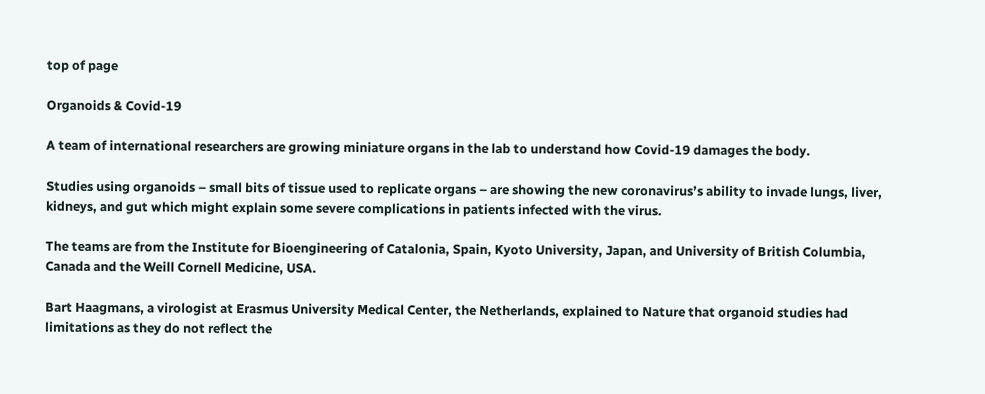top of page

Organoids & Covid-19

A team of international researchers are growing miniature organs in the lab to understand how Covid-19 damages the body.

Studies using organoids – small bits of tissue used to replicate organs – are showing the new coronavirus’s ability to invade lungs, liver, kidneys, and gut which might explain some severe complications in patients infected with the virus.

The teams are from the Institute for Bioengineering of Catalonia, Spain, Kyoto University, Japan, and University of British Columbia, Canada and the Weill Cornell Medicine, USA.

Bart Haagmans, a virologist at Erasmus University Medical Center, the Netherlands, explained to Nature that organoid studies had limitations as they do not reflect the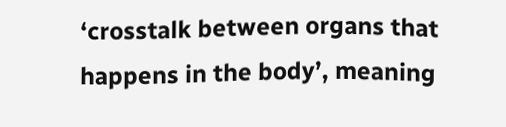‘crosstalk between organs that happens in the body’, meaning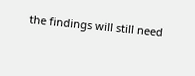the findings will still need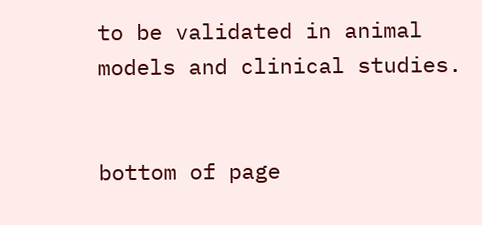to be validated in animal models and clinical studies.


bottom of page